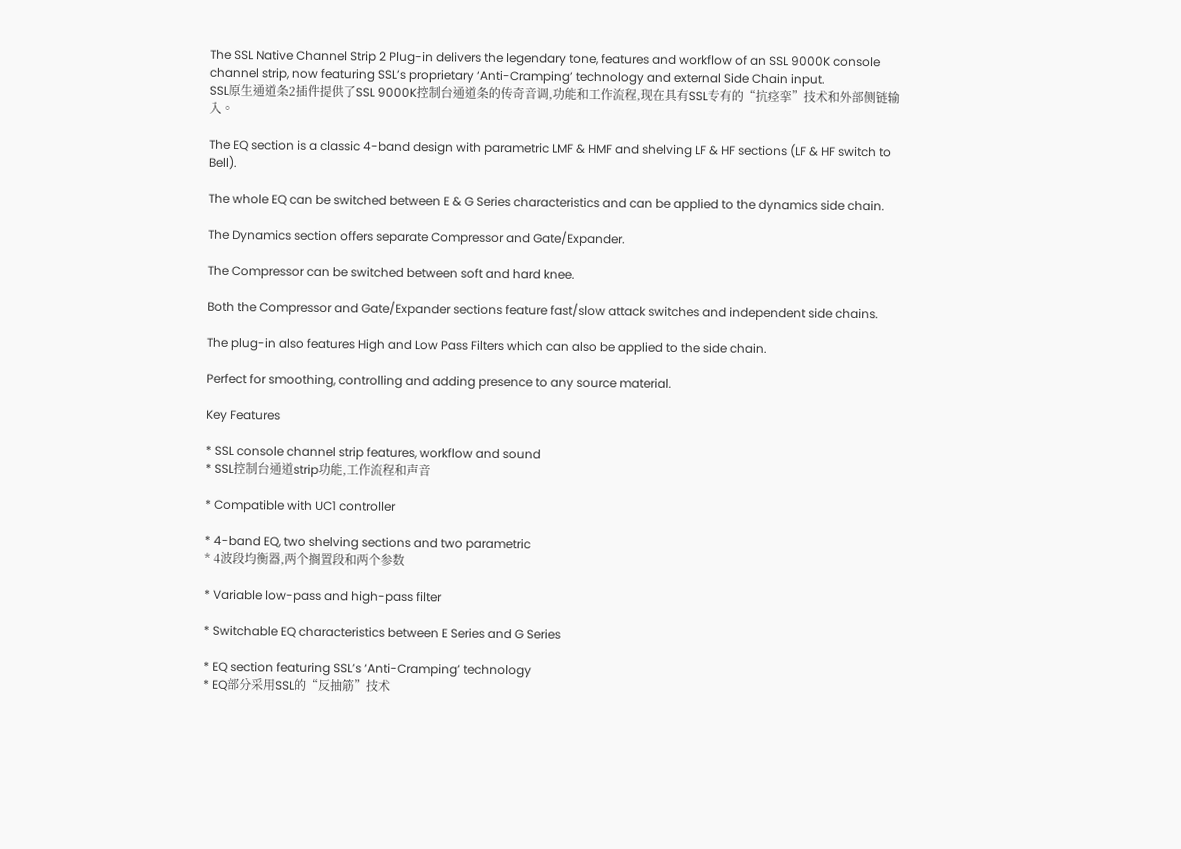The SSL Native Channel Strip 2 Plug-in delivers the legendary tone, features and workflow of an SSL 9000K console channel strip, now featuring SSL’s proprietary ‘Anti-Cramping’ technology and external Side Chain input.
SSL原生通道条2插件提供了SSL 9000K控制台通道条的传奇音调,功能和工作流程,现在具有SSL专有的“抗痉挛”技术和外部侧链输入。

The EQ section is a classic 4-band design with parametric LMF & HMF and shelving LF & HF sections (LF & HF switch to Bell).

The whole EQ can be switched between E & G Series characteristics and can be applied to the dynamics side chain.

The Dynamics section offers separate Compressor and Gate/Expander.

The Compressor can be switched between soft and hard knee.

Both the Compressor and Gate/Expander sections feature fast/slow attack switches and independent side chains.

The plug-in also features High and Low Pass Filters which can also be applied to the side chain.

Perfect for smoothing, controlling and adding presence to any source material.

Key Features

* SSL console channel strip features, workflow and sound
* SSL控制台通道strip功能,工作流程和声音

* Compatible with UC1 controller

* 4-band EQ, two shelving sections and two parametric
* 4波段均衡器,两个搁置段和两个参数

* Variable low-pass and high-pass filter

* Switchable EQ characteristics between E Series and G Series

* EQ section featuring SSL’s ‘Anti-Cramping’ technology
* EQ部分采用SSL的“反抽筋”技术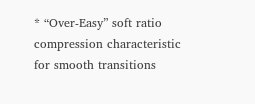* “Over-Easy” soft ratio compression characteristic for smooth transitions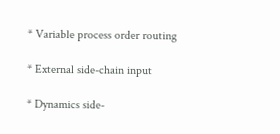* Variable process order routing

* External side-chain input

* Dynamics side-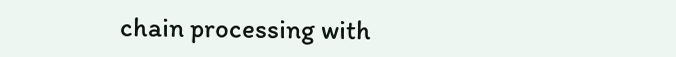chain processing with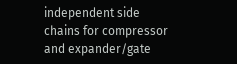independent side chains for compressor and expander/gate